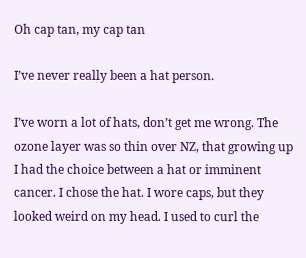Oh cap tan, my cap tan

I’ve never really been a hat person.

I’ve worn a lot of hats, don’t get me wrong. The ozone layer was so thin over NZ, that growing up I had the choice between a hat or imminent cancer. I chose the hat. I wore caps, but they looked weird on my head. I used to curl the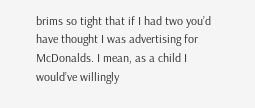brims so tight that if I had two you’d have thought I was advertising for McDonalds. I mean, as a child I would’ve willingly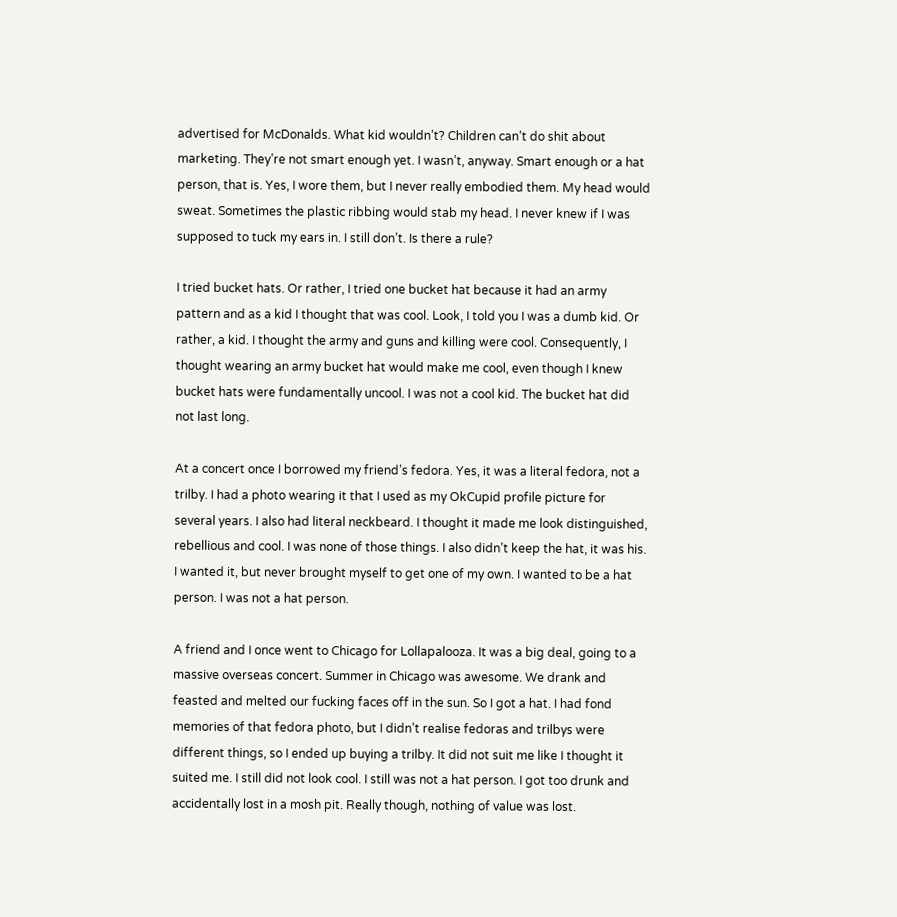advertised for McDonalds. What kid wouldn’t? Children can’t do shit about marketing. They’re not smart enough yet. I wasn’t, anyway. Smart enough or a hat person, that is. Yes, I wore them, but I never really embodied them. My head would sweat. Sometimes the plastic ribbing would stab my head. I never knew if I was supposed to tuck my ears in. I still don’t. Is there a rule?

I tried bucket hats. Or rather, I tried one bucket hat because it had an army pattern and as a kid I thought that was cool. Look, I told you I was a dumb kid. Or rather, a kid. I thought the army and guns and killing were cool. Consequently, I thought wearing an army bucket hat would make me cool, even though I knew bucket hats were fundamentally uncool. I was not a cool kid. The bucket hat did not last long.

At a concert once I borrowed my friend’s fedora. Yes, it was a literal fedora, not a trilby. I had a photo wearing it that I used as my OkCupid profile picture for several years. I also had literal neckbeard. I thought it made me look distinguished, rebellious and cool. I was none of those things. I also didn’t keep the hat, it was his. I wanted it, but never brought myself to get one of my own. I wanted to be a hat person. I was not a hat person.

A friend and I once went to Chicago for Lollapalooza. It was a big deal, going to a massive overseas concert. Summer in Chicago was awesome. We drank and feasted and melted our fucking faces off in the sun. So I got a hat. I had fond memories of that fedora photo, but I didn’t realise fedoras and trilbys were different things, so I ended up buying a trilby. It did not suit me like I thought it suited me. I still did not look cool. I still was not a hat person. I got too drunk and accidentally lost in a mosh pit. Really though, nothing of value was lost.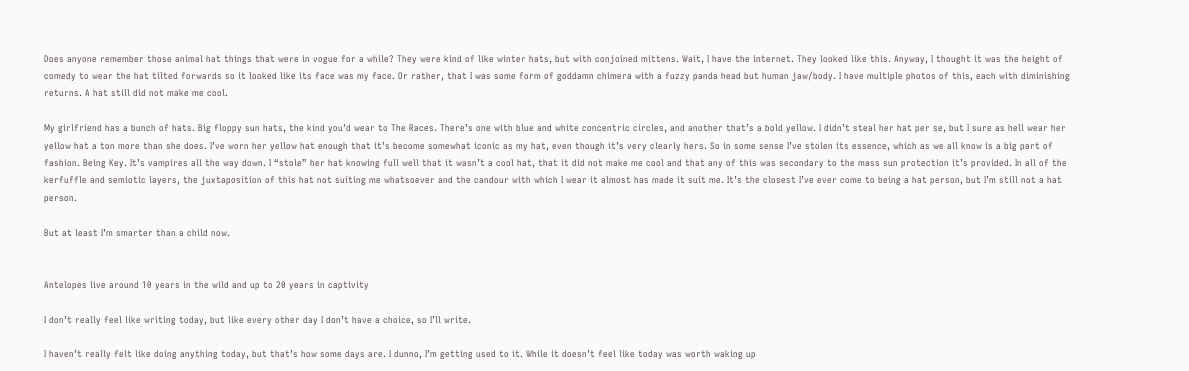Does anyone remember those animal hat things that were in vogue for a while? They were kind of like winter hats, but with conjoined mittens. Wait, I have the internet. They looked like this. Anyway, I thought it was the height of comedy to wear the hat tilted forwards so it looked like its face was my face. Or rather, that I was some form of goddamn chimera with a fuzzy panda head but human jaw/body. I have multiple photos of this, each with diminishing returns. A hat still did not make me cool.

My girlfriend has a bunch of hats. Big floppy sun hats, the kind you’d wear to The Races. There’s one with blue and white concentric circles, and another that’s a bold yellow. I didn’t steal her hat per se, but I sure as hell wear her yellow hat a ton more than she does. I’ve worn her yellow hat enough that it’s become somewhat iconic as my hat, even though it’s very clearly hers. So in some sense I’ve stolen its essence, which as we all know is a big part of fashion. Being Key. It’s vampires all the way down. I “stole” her hat knowing full well that it wasn’t a cool hat, that it did not make me cool and that any of this was secondary to the mass sun protection it’s provided. In all of the kerfuffle and semiotic layers, the juxtaposition of this hat not suiting me whatsoever and the candour with which I wear it almost has made it suit me. It’s the closest I’ve ever come to being a hat person, but I’m still not a hat person.

But at least I’m smarter than a child now.


Antelopes live around 10 years in the wild and up to 20 years in captivity

I don’t really feel like writing today, but like every other day I don’t have a choice, so I’ll write.

I haven’t really felt like doing anything today, but that’s how some days are. I dunno, I’m getting used to it. While it doesn’t feel like today was worth waking up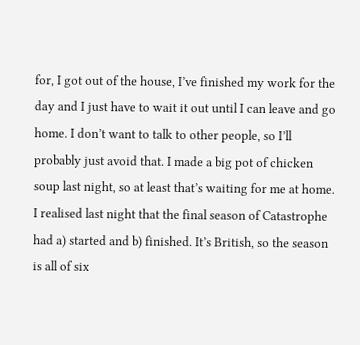for, I got out of the house, I’ve finished my work for the day and I just have to wait it out until I can leave and go home. I don’t want to talk to other people, so I’ll probably just avoid that. I made a big pot of chicken soup last night, so at least that’s waiting for me at home. I realised last night that the final season of Catastrophe had a) started and b) finished. It’s British, so the season is all of six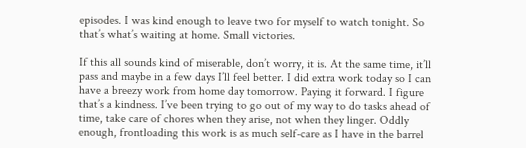episodes. I was kind enough to leave two for myself to watch tonight. So that’s what’s waiting at home. Small victories.

If this all sounds kind of miserable, don’t worry, it is. At the same time, it’ll pass and maybe in a few days I’ll feel better. I did extra work today so I can have a breezy work from home day tomorrow. Paying it forward. I figure that’s a kindness. I’ve been trying to go out of my way to do tasks ahead of time, take care of chores when they arise, not when they linger. Oddly enough, frontloading this work is as much self-care as I have in the barrel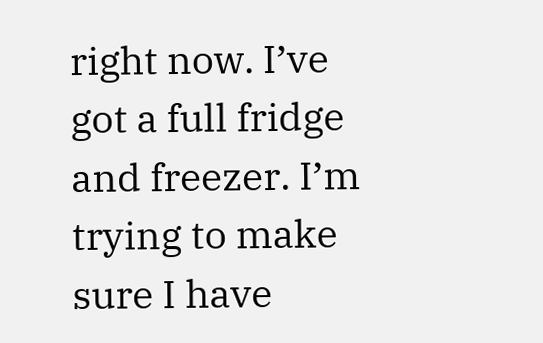right now. I’ve got a full fridge and freezer. I’m trying to make sure I have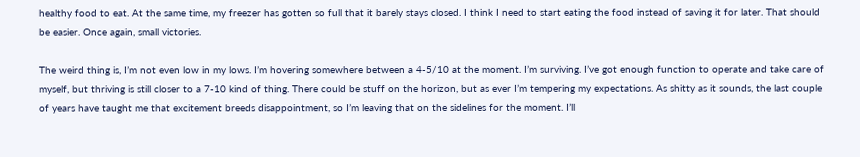healthy food to eat. At the same time, my freezer has gotten so full that it barely stays closed. I think I need to start eating the food instead of saving it for later. That should be easier. Once again, small victories.

The weird thing is, I’m not even low in my lows. I’m hovering somewhere between a 4-5/10 at the moment. I’m surviving. I’ve got enough function to operate and take care of myself, but thriving is still closer to a 7-10 kind of thing. There could be stuff on the horizon, but as ever I’m tempering my expectations. As shitty as it sounds, the last couple of years have taught me that excitement breeds disappointment, so I’m leaving that on the sidelines for the moment. I’ll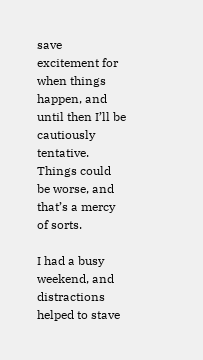save excitement for when things happen, and until then I’ll be cautiously tentative. Things could be worse, and that’s a mercy of sorts.

I had a busy weekend, and distractions helped to stave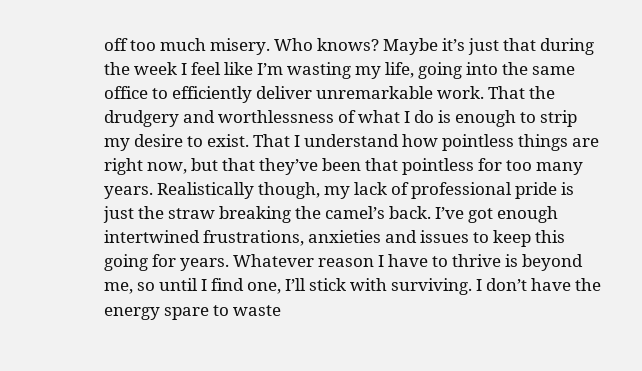off too much misery. Who knows? Maybe it’s just that during the week I feel like I’m wasting my life, going into the same office to efficiently deliver unremarkable work. That the drudgery and worthlessness of what I do is enough to strip my desire to exist. That I understand how pointless things are right now, but that they’ve been that pointless for too many years. Realistically though, my lack of professional pride is just the straw breaking the camel’s back. I’ve got enough intertwined frustrations, anxieties and issues to keep this going for years. Whatever reason I have to thrive is beyond me, so until I find one, I’ll stick with surviving. I don’t have the energy spare to waste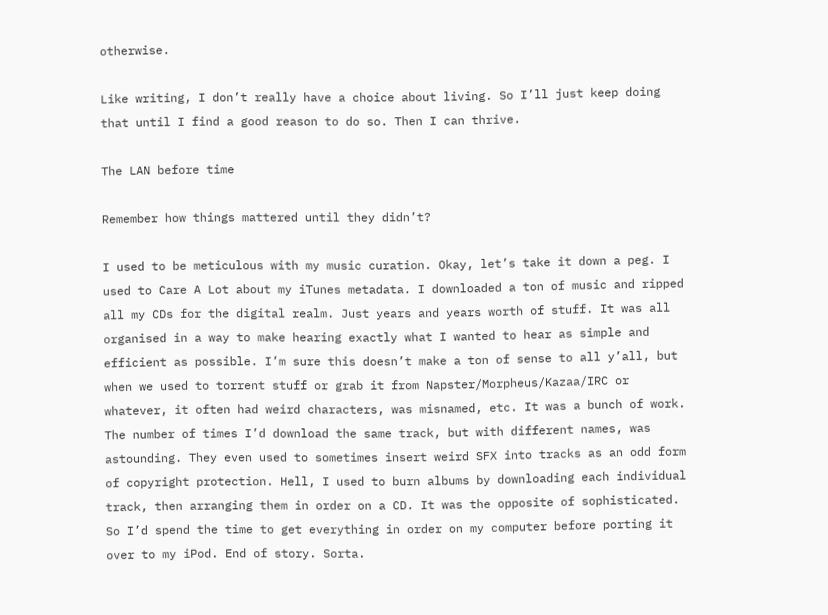otherwise.

Like writing, I don’t really have a choice about living. So I’ll just keep doing that until I find a good reason to do so. Then I can thrive.

The LAN before time

Remember how things mattered until they didn’t?

I used to be meticulous with my music curation. Okay, let’s take it down a peg. I used to Care A Lot about my iTunes metadata. I downloaded a ton of music and ripped all my CDs for the digital realm. Just years and years worth of stuff. It was all organised in a way to make hearing exactly what I wanted to hear as simple and efficient as possible. I’m sure this doesn’t make a ton of sense to all y’all, but when we used to torrent stuff or grab it from Napster/Morpheus/Kazaa/IRC or whatever, it often had weird characters, was misnamed, etc. It was a bunch of work. The number of times I’d download the same track, but with different names, was astounding. They even used to sometimes insert weird SFX into tracks as an odd form of copyright protection. Hell, I used to burn albums by downloading each individual track, then arranging them in order on a CD. It was the opposite of sophisticated. So I’d spend the time to get everything in order on my computer before porting it over to my iPod. End of story. Sorta.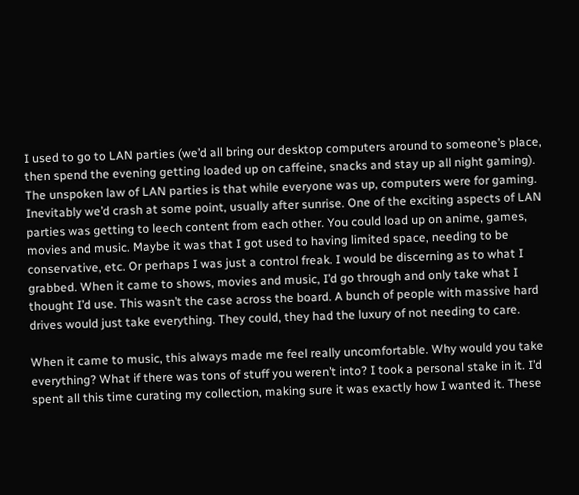I used to go to LAN parties (we’d all bring our desktop computers around to someone’s place, then spend the evening getting loaded up on caffeine, snacks and stay up all night gaming). The unspoken law of LAN parties is that while everyone was up, computers were for gaming. Inevitably we’d crash at some point, usually after sunrise. One of the exciting aspects of LAN parties was getting to leech content from each other. You could load up on anime, games, movies and music. Maybe it was that I got used to having limited space, needing to be conservative, etc. Or perhaps I was just a control freak. I would be discerning as to what I grabbed. When it came to shows, movies and music, I’d go through and only take what I thought I’d use. This wasn’t the case across the board. A bunch of people with massive hard drives would just take everything. They could, they had the luxury of not needing to care.

When it came to music, this always made me feel really uncomfortable. Why would you take everything? What if there was tons of stuff you weren’t into? I took a personal stake in it. I’d spent all this time curating my collection, making sure it was exactly how I wanted it. These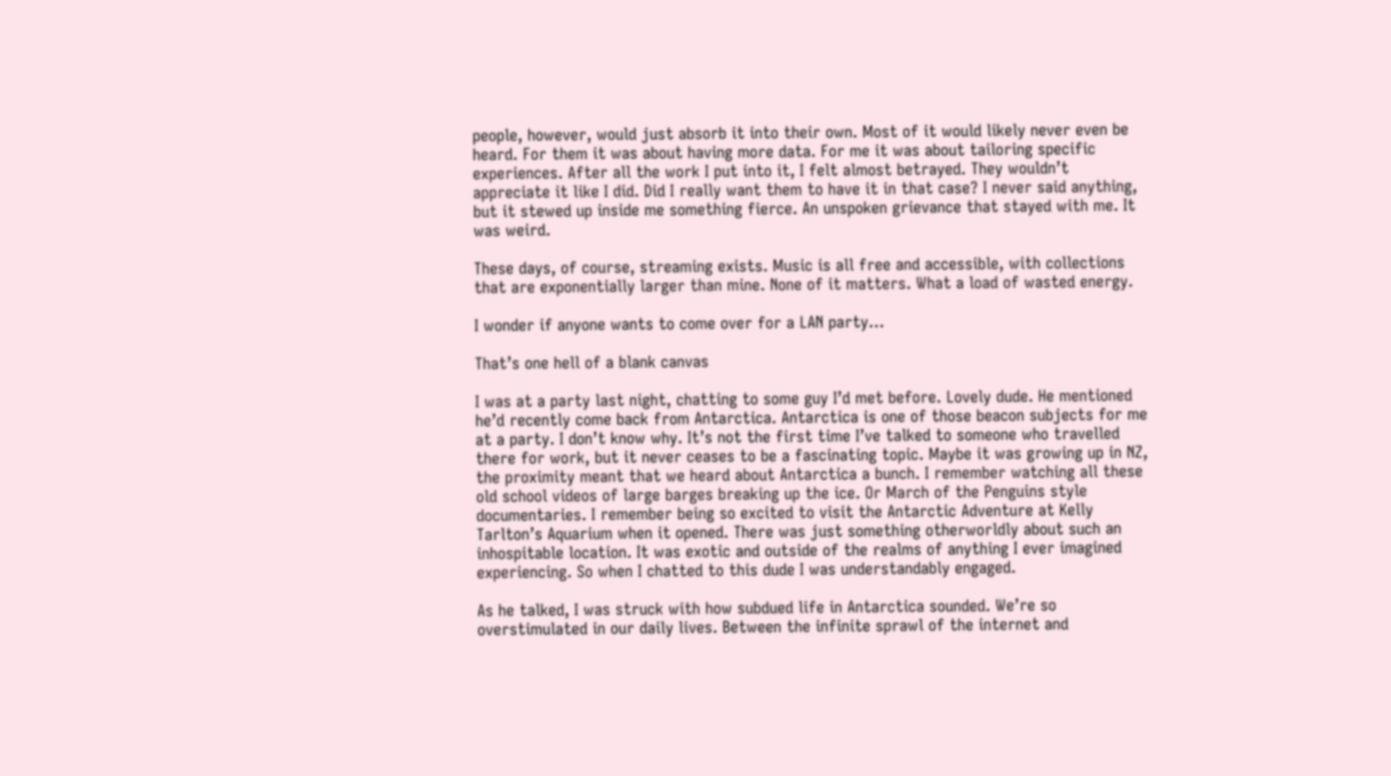people, however, would just absorb it into their own. Most of it would likely never even be heard. For them it was about having more data. For me it was about tailoring specific experiences. After all the work I put into it, I felt almost betrayed. They wouldn’t appreciate it like I did. Did I really want them to have it in that case? I never said anything, but it stewed up inside me something fierce. An unspoken grievance that stayed with me. It was weird.

These days, of course, streaming exists. Music is all free and accessible, with collections that are exponentially larger than mine. None of it matters. What a load of wasted energy.

I wonder if anyone wants to come over for a LAN party…

That’s one hell of a blank canvas

I was at a party last night, chatting to some guy I’d met before. Lovely dude. He mentioned he’d recently come back from Antarctica. Antarctica is one of those beacon subjects for me at a party. I don’t know why. It’s not the first time I’ve talked to someone who travelled there for work, but it never ceases to be a fascinating topic. Maybe it was growing up in NZ, the proximity meant that we heard about Antarctica a bunch. I remember watching all these old school videos of large barges breaking up the ice. Or March of the Penguins style documentaries. I remember being so excited to visit the Antarctic Adventure at Kelly Tarlton’s Aquarium when it opened. There was just something otherworldly about such an inhospitable location. It was exotic and outside of the realms of anything I ever imagined experiencing. So when I chatted to this dude I was understandably engaged.

As he talked, I was struck with how subdued life in Antarctica sounded. We’re so overstimulated in our daily lives. Between the infinite sprawl of the internet and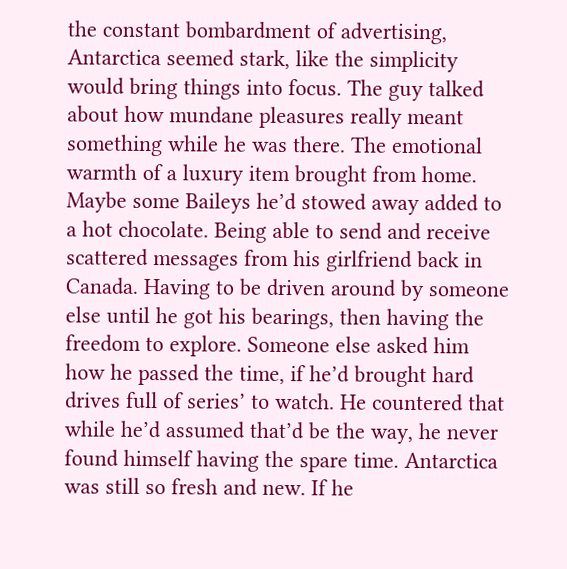the constant bombardment of advertising, Antarctica seemed stark, like the simplicity would bring things into focus. The guy talked about how mundane pleasures really meant something while he was there. The emotional warmth of a luxury item brought from home. Maybe some Baileys he’d stowed away added to a hot chocolate. Being able to send and receive scattered messages from his girlfriend back in Canada. Having to be driven around by someone else until he got his bearings, then having the freedom to explore. Someone else asked him how he passed the time, if he’d brought hard drives full of series’ to watch. He countered that while he’d assumed that’d be the way, he never found himself having the spare time. Antarctica was still so fresh and new. If he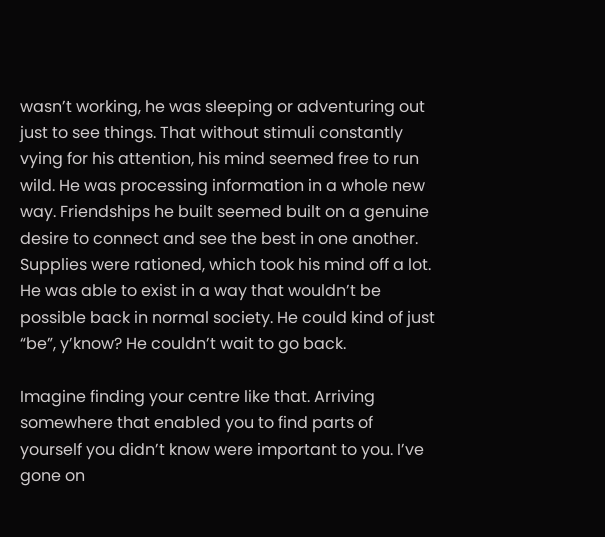wasn’t working, he was sleeping or adventuring out just to see things. That without stimuli constantly vying for his attention, his mind seemed free to run wild. He was processing information in a whole new way. Friendships he built seemed built on a genuine desire to connect and see the best in one another. Supplies were rationed, which took his mind off a lot. He was able to exist in a way that wouldn’t be possible back in normal society. He could kind of just “be”, y’know? He couldn’t wait to go back.

Imagine finding your centre like that. Arriving somewhere that enabled you to find parts of yourself you didn’t know were important to you. I’ve gone on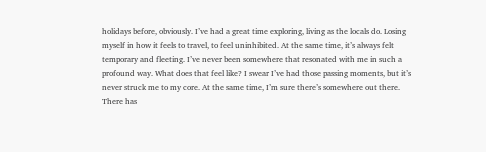holidays before, obviously. I’ve had a great time exploring, living as the locals do. Losing myself in how it feels to travel, to feel uninhibited. At the same time, it’s always felt temporary and fleeting. I’ve never been somewhere that resonated with me in such a profound way. What does that feel like? I swear I’ve had those passing moments, but it’s never struck me to my core. At the same time, I’m sure there’s somewhere out there. There has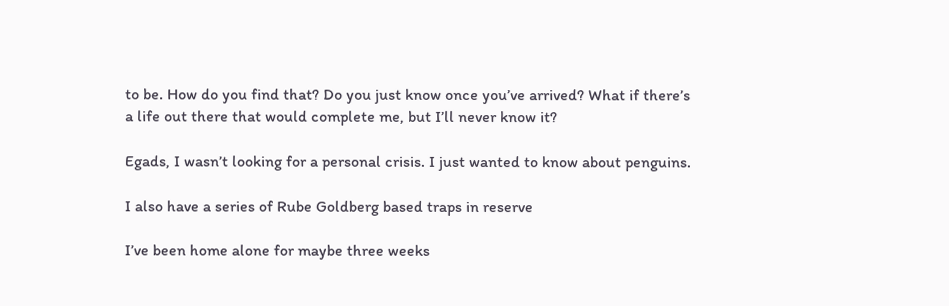to be. How do you find that? Do you just know once you’ve arrived? What if there’s a life out there that would complete me, but I’ll never know it?

Egads, I wasn’t looking for a personal crisis. I just wanted to know about penguins.

I also have a series of Rube Goldberg based traps in reserve

I’ve been home alone for maybe three weeks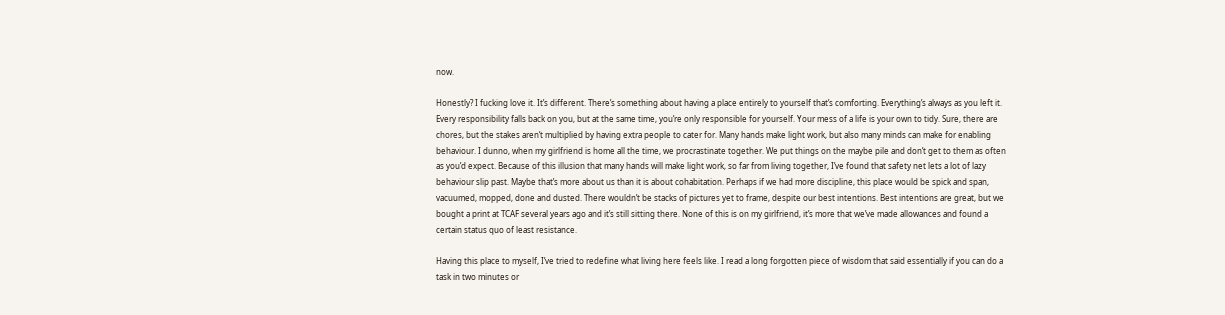now.

Honestly? I fucking love it. It’s different. There’s something about having a place entirely to yourself that’s comforting. Everything’s always as you left it. Every responsibility falls back on you, but at the same time, you’re only responsible for yourself. Your mess of a life is your own to tidy. Sure, there are chores, but the stakes aren’t multiplied by having extra people to cater for. Many hands make light work, but also many minds can make for enabling behaviour. I dunno, when my girlfriend is home all the time, we procrastinate together. We put things on the maybe pile and don’t get to them as often as you’d expect. Because of this illusion that many hands will make light work, so far from living together, I’ve found that safety net lets a lot of lazy behaviour slip past. Maybe that’s more about us than it is about cohabitation. Perhaps if we had more discipline, this place would be spick and span, vacuumed, mopped, done and dusted. There wouldn’t be stacks of pictures yet to frame, despite our best intentions. Best intentions are great, but we bought a print at TCAF several years ago and it’s still sitting there. None of this is on my girlfriend, it’s more that we’ve made allowances and found a certain status quo of least resistance.

Having this place to myself, I’ve tried to redefine what living here feels like. I read a long forgotten piece of wisdom that said essentially if you can do a task in two minutes or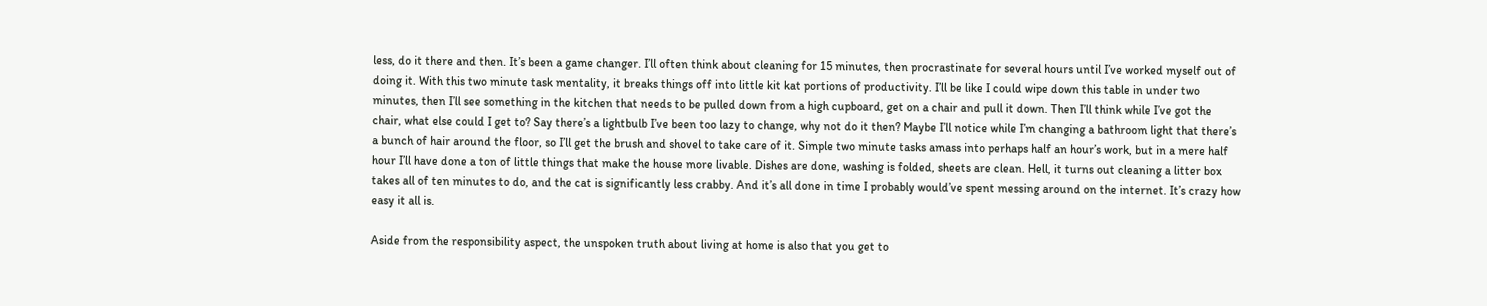less, do it there and then. It’s been a game changer. I’ll often think about cleaning for 15 minutes, then procrastinate for several hours until I’ve worked myself out of doing it. With this two minute task mentality, it breaks things off into little kit kat portions of productivity. I’ll be like I could wipe down this table in under two minutes, then I’ll see something in the kitchen that needs to be pulled down from a high cupboard, get on a chair and pull it down. Then I’ll think while I’ve got the chair, what else could I get to? Say there’s a lightbulb I’ve been too lazy to change, why not do it then? Maybe I’ll notice while I’m changing a bathroom light that there’s a bunch of hair around the floor, so I’ll get the brush and shovel to take care of it. Simple two minute tasks amass into perhaps half an hour’s work, but in a mere half hour I’ll have done a ton of little things that make the house more livable. Dishes are done, washing is folded, sheets are clean. Hell, it turns out cleaning a litter box takes all of ten minutes to do, and the cat is significantly less crabby. And it’s all done in time I probably would’ve spent messing around on the internet. It’s crazy how easy it all is.

Aside from the responsibility aspect, the unspoken truth about living at home is also that you get to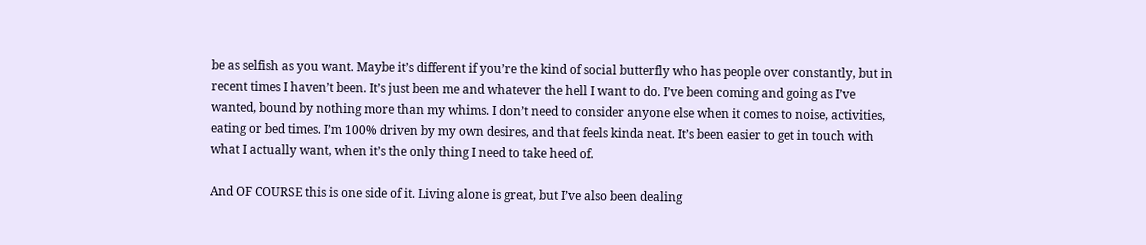be as selfish as you want. Maybe it’s different if you’re the kind of social butterfly who has people over constantly, but in recent times I haven’t been. It’s just been me and whatever the hell I want to do. I’ve been coming and going as I’ve wanted, bound by nothing more than my whims. I don’t need to consider anyone else when it comes to noise, activities, eating or bed times. I’m 100% driven by my own desires, and that feels kinda neat. It’s been easier to get in touch with what I actually want, when it’s the only thing I need to take heed of.

And OF COURSE this is one side of it. Living alone is great, but I’ve also been dealing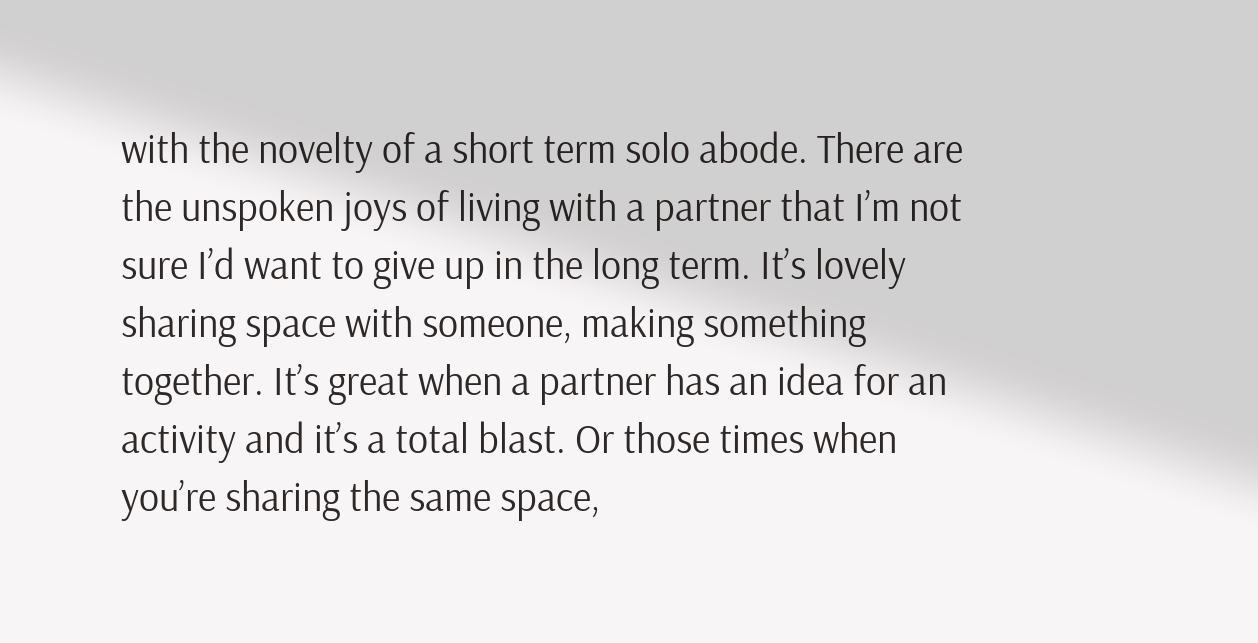with the novelty of a short term solo abode. There are the unspoken joys of living with a partner that I’m not sure I’d want to give up in the long term. It’s lovely sharing space with someone, making something together. It’s great when a partner has an idea for an activity and it’s a total blast. Or those times when you’re sharing the same space,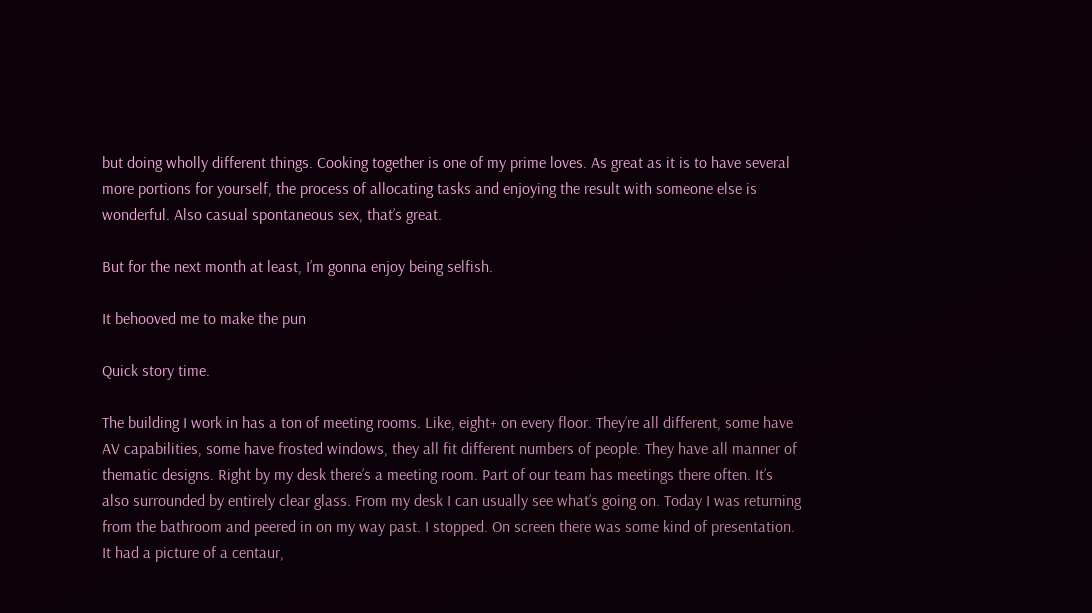but doing wholly different things. Cooking together is one of my prime loves. As great as it is to have several more portions for yourself, the process of allocating tasks and enjoying the result with someone else is wonderful. Also casual spontaneous sex, that’s great.

But for the next month at least, I’m gonna enjoy being selfish.

It behooved me to make the pun

Quick story time.

The building I work in has a ton of meeting rooms. Like, eight+ on every floor. They’re all different, some have AV capabilities, some have frosted windows, they all fit different numbers of people. They have all manner of thematic designs. Right by my desk there’s a meeting room. Part of our team has meetings there often. It’s also surrounded by entirely clear glass. From my desk I can usually see what’s going on. Today I was returning from the bathroom and peered in on my way past. I stopped. On screen there was some kind of presentation. It had a picture of a centaur,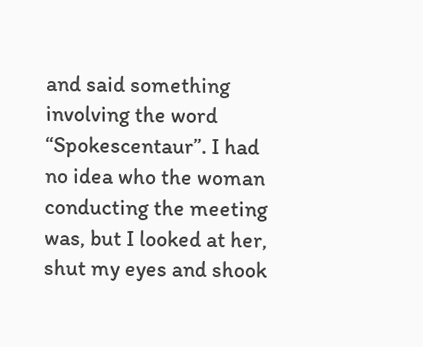and said something involving the word “Spokescentaur”. I had no idea who the woman conducting the meeting was, but I looked at her, shut my eyes and shook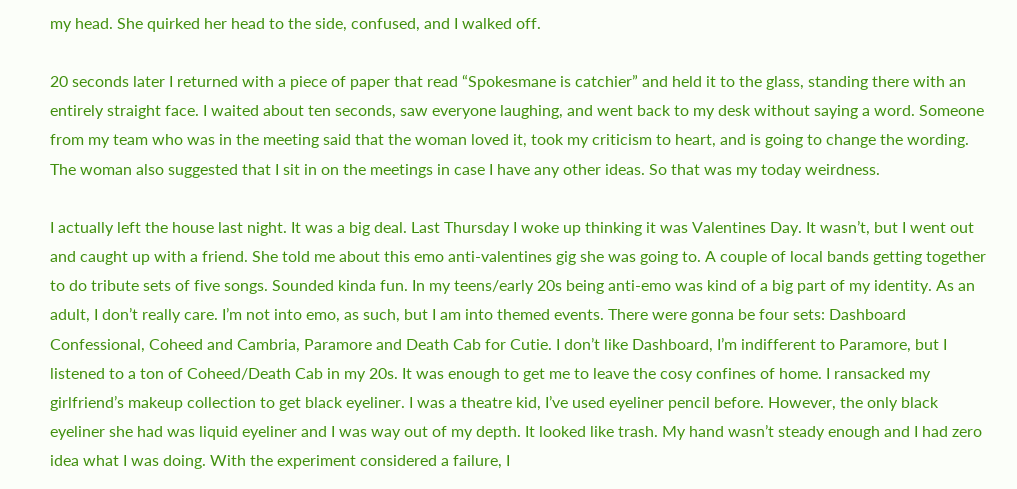my head. She quirked her head to the side, confused, and I walked off.

20 seconds later I returned with a piece of paper that read “Spokesmane is catchier” and held it to the glass, standing there with an entirely straight face. I waited about ten seconds, saw everyone laughing, and went back to my desk without saying a word. Someone from my team who was in the meeting said that the woman loved it, took my criticism to heart, and is going to change the wording. The woman also suggested that I sit in on the meetings in case I have any other ideas. So that was my today weirdness.

I actually left the house last night. It was a big deal. Last Thursday I woke up thinking it was Valentines Day. It wasn’t, but I went out and caught up with a friend. She told me about this emo anti-valentines gig she was going to. A couple of local bands getting together to do tribute sets of five songs. Sounded kinda fun. In my teens/early 20s being anti-emo was kind of a big part of my identity. As an adult, I don’t really care. I’m not into emo, as such, but I am into themed events. There were gonna be four sets: Dashboard Confessional, Coheed and Cambria, Paramore and Death Cab for Cutie. I don’t like Dashboard, I’m indifferent to Paramore, but I listened to a ton of Coheed/Death Cab in my 20s. It was enough to get me to leave the cosy confines of home. I ransacked my girlfriend’s makeup collection to get black eyeliner. I was a theatre kid, I’ve used eyeliner pencil before. However, the only black eyeliner she had was liquid eyeliner and I was way out of my depth. It looked like trash. My hand wasn’t steady enough and I had zero idea what I was doing. With the experiment considered a failure, I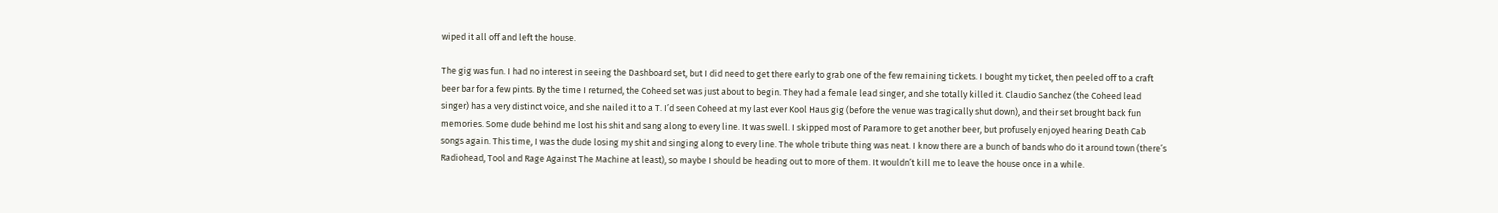wiped it all off and left the house.

The gig was fun. I had no interest in seeing the Dashboard set, but I did need to get there early to grab one of the few remaining tickets. I bought my ticket, then peeled off to a craft beer bar for a few pints. By the time I returned, the Coheed set was just about to begin. They had a female lead singer, and she totally killed it. Claudio Sanchez (the Coheed lead singer) has a very distinct voice, and she nailed it to a T. I’d seen Coheed at my last ever Kool Haus gig (before the venue was tragically shut down), and their set brought back fun memories. Some dude behind me lost his shit and sang along to every line. It was swell. I skipped most of Paramore to get another beer, but profusely enjoyed hearing Death Cab songs again. This time, I was the dude losing my shit and singing along to every line. The whole tribute thing was neat. I know there are a bunch of bands who do it around town (there’s Radiohead, Tool and Rage Against The Machine at least), so maybe I should be heading out to more of them. It wouldn’t kill me to leave the house once in a while.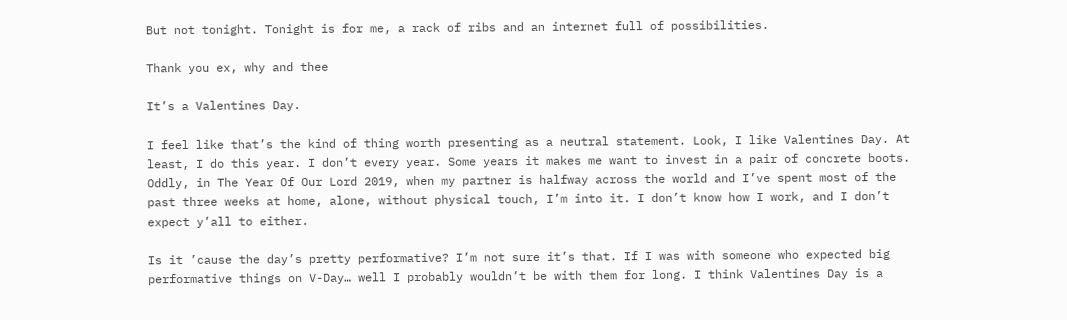But not tonight. Tonight is for me, a rack of ribs and an internet full of possibilities.

Thank you ex, why and thee

It’s a Valentines Day.

I feel like that’s the kind of thing worth presenting as a neutral statement. Look, I like Valentines Day. At least, I do this year. I don’t every year. Some years it makes me want to invest in a pair of concrete boots. Oddly, in The Year Of Our Lord 2019, when my partner is halfway across the world and I’ve spent most of the past three weeks at home, alone, without physical touch, I’m into it. I don’t know how I work, and I don’t expect y’all to either.

Is it ’cause the day’s pretty performative? I’m not sure it’s that. If I was with someone who expected big performative things on V-Day… well I probably wouldn’t be with them for long. I think Valentines Day is a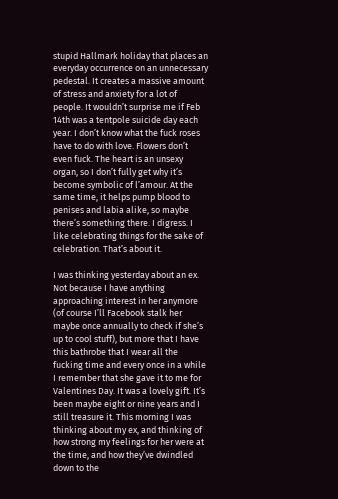stupid Hallmark holiday that places an everyday occurrence on an unnecessary pedestal. It creates a massive amount of stress and anxiety for a lot of people. It wouldn’t surprise me if Feb 14th was a tentpole suicide day each year. I don’t know what the fuck roses have to do with love. Flowers don’t even fuck. The heart is an unsexy organ, so I don’t fully get why it’s become symbolic of l’amour. At the same time, it helps pump blood to penises and labia alike, so maybe there’s something there. I digress. I like celebrating things for the sake of celebration. That’s about it.

I was thinking yesterday about an ex. Not because I have anything approaching interest in her anymore (of course I’ll Facebook stalk her maybe once annually to check if she’s up to cool stuff), but more that I have this bathrobe that I wear all the fucking time and every once in a while I remember that she gave it to me for Valentines Day. It was a lovely gift. It’s been maybe eight or nine years and I still treasure it. This morning I was thinking about my ex, and thinking of how strong my feelings for her were at the time, and how they’ve dwindled down to the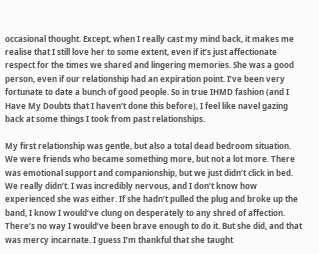occasional thought. Except, when I really cast my mind back, it makes me realise that I still love her to some extent, even if it’s just affectionate respect for the times we shared and lingering memories. She was a good person, even if our relationship had an expiration point. I’ve been very fortunate to date a bunch of good people. So in true IHMD fashion (and I Have My Doubts that I haven’t done this before), I feel like navel gazing back at some things I took from past relationships.

My first relationship was gentle, but also a total dead bedroom situation. We were friends who became something more, but not a lot more. There was emotional support and companionship, but we just didn’t click in bed. We really didn’t. I was incredibly nervous, and I don’t know how experienced she was either. If she hadn’t pulled the plug and broke up the band, I know I would’ve clung on desperately to any shred of affection. There’s no way I would’ve been brave enough to do it. But she did, and that was mercy incarnate. I guess I’m thankful that she taught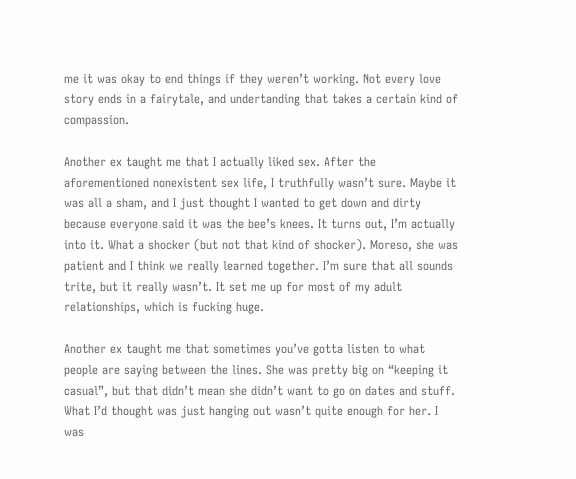me it was okay to end things if they weren’t working. Not every love story ends in a fairytale, and undertanding that takes a certain kind of compassion.

Another ex taught me that I actually liked sex. After the aforementioned nonexistent sex life, I truthfully wasn’t sure. Maybe it was all a sham, and I just thought I wanted to get down and dirty because everyone said it was the bee’s knees. It turns out, I’m actually into it. What a shocker (but not that kind of shocker). Moreso, she was patient and I think we really learned together. I’m sure that all sounds trite, but it really wasn’t. It set me up for most of my adult relationships, which is fucking huge.

Another ex taught me that sometimes you’ve gotta listen to what people are saying between the lines. She was pretty big on “keeping it casual”, but that didn’t mean she didn’t want to go on dates and stuff. What I’d thought was just hanging out wasn’t quite enough for her. I was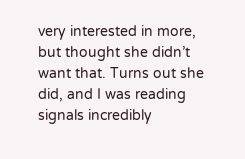very interested in more, but thought she didn’t want that. Turns out she did, and I was reading signals incredibly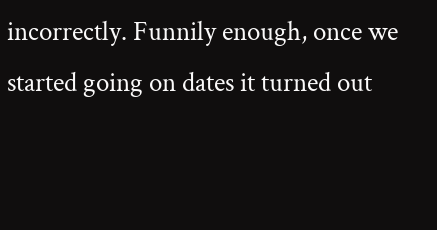incorrectly. Funnily enough, once we started going on dates it turned out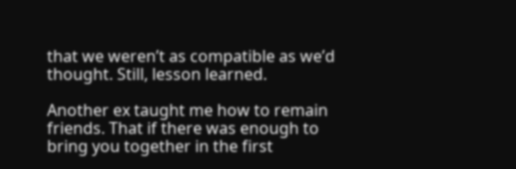that we weren’t as compatible as we’d thought. Still, lesson learned.

Another ex taught me how to remain friends. That if there was enough to bring you together in the first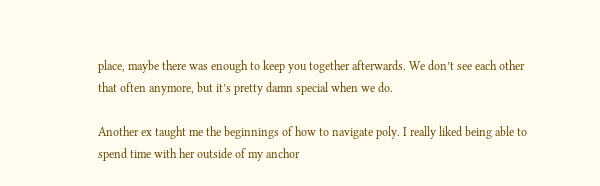place, maybe there was enough to keep you together afterwards. We don’t see each other that often anymore, but it’s pretty damn special when we do.

Another ex taught me the beginnings of how to navigate poly. I really liked being able to spend time with her outside of my anchor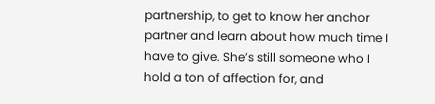partnership, to get to know her anchor partner and learn about how much time I have to give. She’s still someone who I hold a ton of affection for, and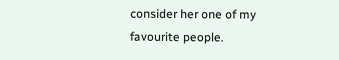consider her one of my favourite people.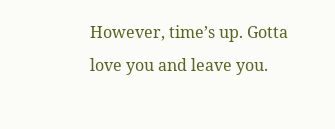However, time’s up. Gotta love you and leave you.